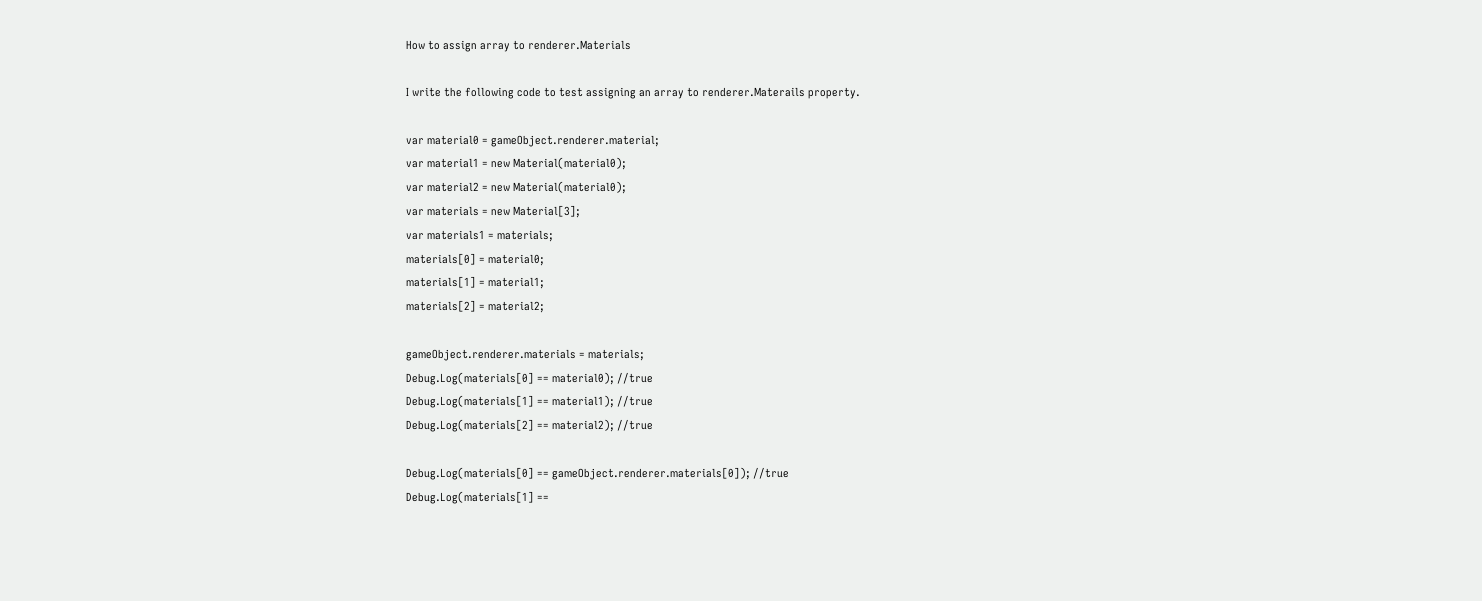How to assign array to renderer.Materials

I write the following code to test assigning an array to renderer.Materails property.

var material0 = gameObject.renderer.material;
var material1 = new Material(material0);
var material2 = new Material(material0);
var materials = new Material[3];
var materials1 = materials;
materials[0] = material0;
materials[1] = material1;
materials[2] = material2;

gameObject.renderer.materials = materials;
Debug.Log(materials[0] == material0); //true
Debug.Log(materials[1] == material1); //true
Debug.Log(materials[2] == material2); //true

Debug.Log(materials[0] == gameObject.renderer.materials[0]); //true
Debug.Log(materials[1] ==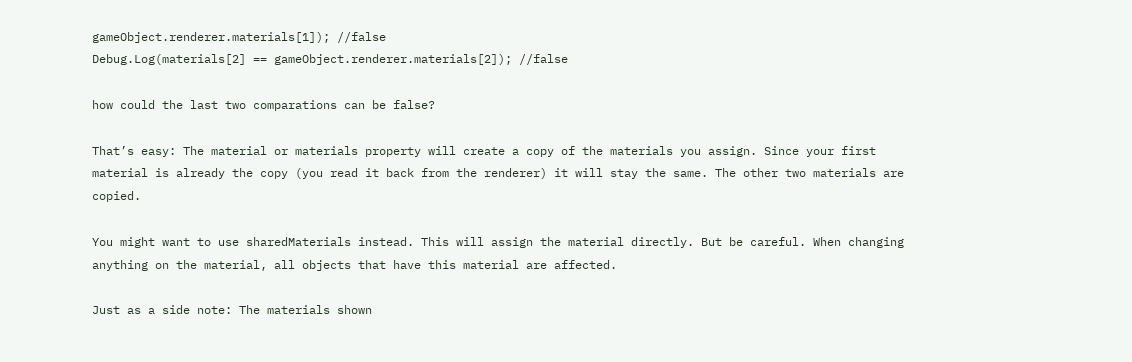gameObject.renderer.materials[1]); //false
Debug.Log(materials[2] == gameObject.renderer.materials[2]); //false

how could the last two comparations can be false?

That’s easy: The material or materials property will create a copy of the materials you assign. Since your first material is already the copy (you read it back from the renderer) it will stay the same. The other two materials are copied.

You might want to use sharedMaterials instead. This will assign the material directly. But be careful. When changing anything on the material, all objects that have this material are affected.

Just as a side note: The materials shown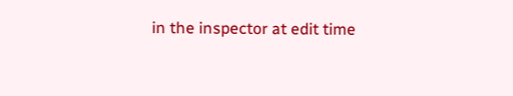in the inspector at edit time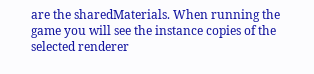are the sharedMaterials. When running the game you will see the instance copies of the selected renderer